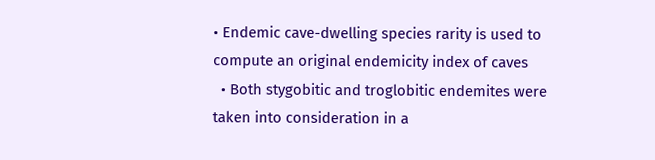• Endemic cave-dwelling species rarity is used to compute an original endemicity index of caves
  • Both stygobitic and troglobitic endemites were taken into consideration in a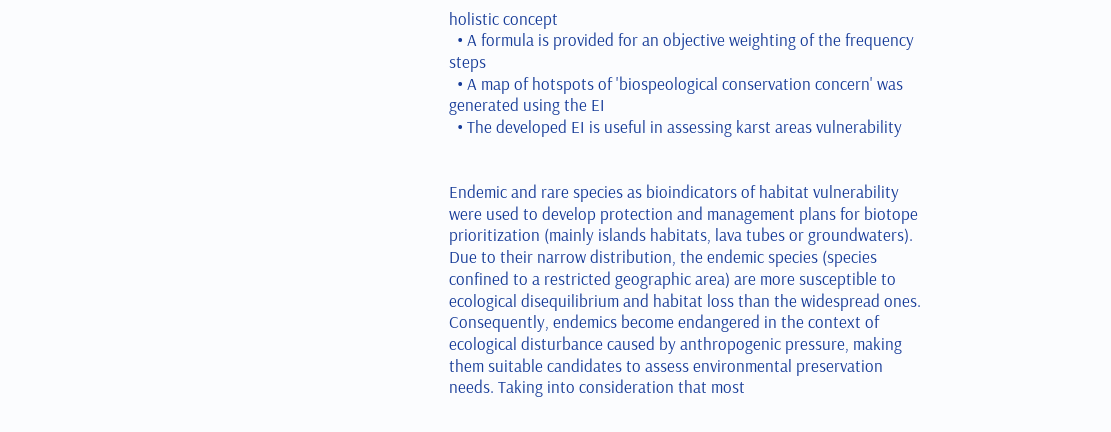holistic concept
  • A formula is provided for an objective weighting of the frequency steps
  • A map of hotspots of 'biospeological conservation concern' was generated using the EI
  • The developed EI is useful in assessing karst areas vulnerability


Endemic and rare species as bioindicators of habitat vulnerability were used to develop protection and management plans for biotope prioritization (mainly islands habitats, lava tubes or groundwaters). Due to their narrow distribution, the endemic species (species confined to a restricted geographic area) are more susceptible to ecological disequilibrium and habitat loss than the widespread ones. Consequently, endemics become endangered in the context of ecological disturbance caused by anthropogenic pressure, making them suitable candidates to assess environmental preservation needs. Taking into consideration that most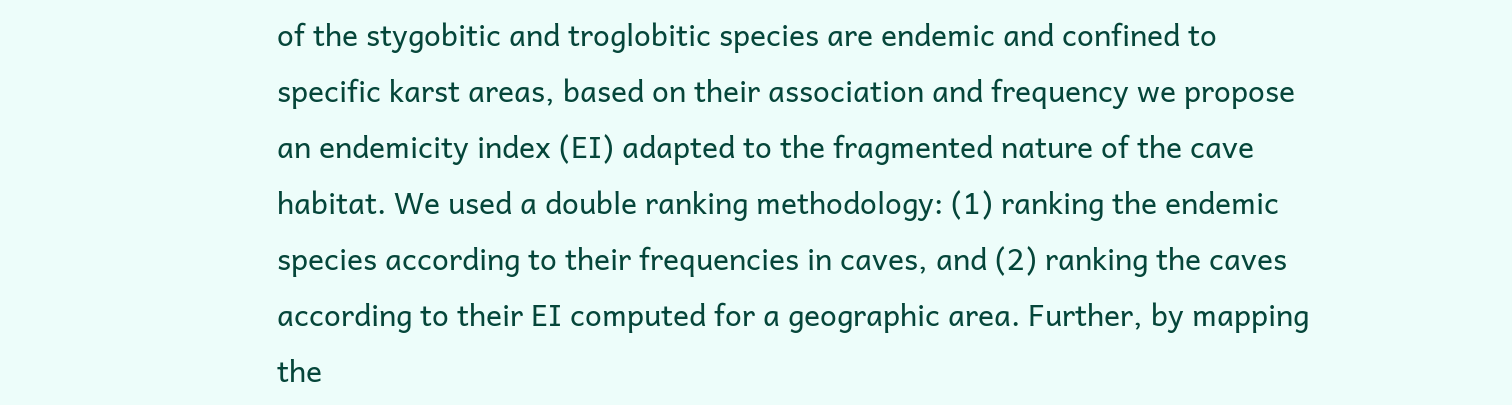of the stygobitic and troglobitic species are endemic and confined to specific karst areas, based on their association and frequency we propose an endemicity index (EI) adapted to the fragmented nature of the cave habitat. We used a double ranking methodology: (1) ranking the endemic species according to their frequencies in caves, and (2) ranking the caves according to their EI computed for a geographic area. Further, by mapping the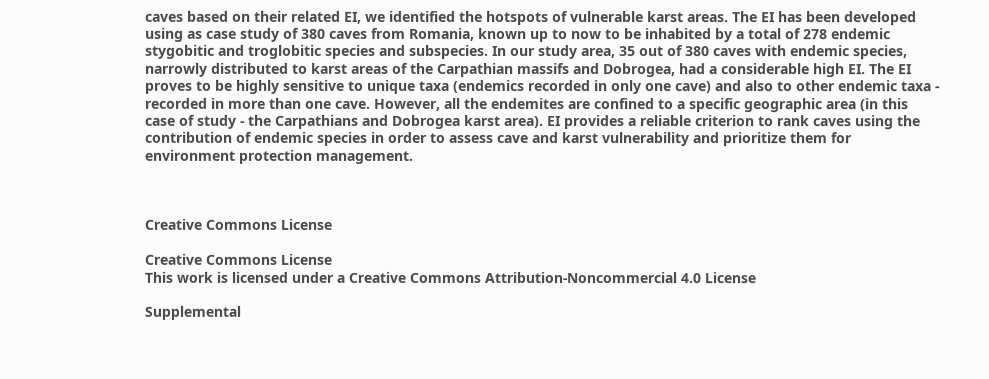caves based on their related EI, we identified the hotspots of vulnerable karst areas. The EI has been developed using as case study of 380 caves from Romania, known up to now to be inhabited by a total of 278 endemic stygobitic and troglobitic species and subspecies. In our study area, 35 out of 380 caves with endemic species, narrowly distributed to karst areas of the Carpathian massifs and Dobrogea, had a considerable high EI. The EI proves to be highly sensitive to unique taxa (endemics recorded in only one cave) and also to other endemic taxa - recorded in more than one cave. However, all the endemites are confined to a specific geographic area (in this case of study - the Carpathians and Dobrogea karst area). EI provides a reliable criterion to rank caves using the contribution of endemic species in order to assess cave and karst vulnerability and prioritize them for environment protection management.



Creative Commons License

Creative Commons License
This work is licensed under a Creative Commons Attribution-Noncommercial 4.0 License

Supplemental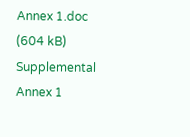Annex 1.doc (604 kB)
Supplemental Annex 1